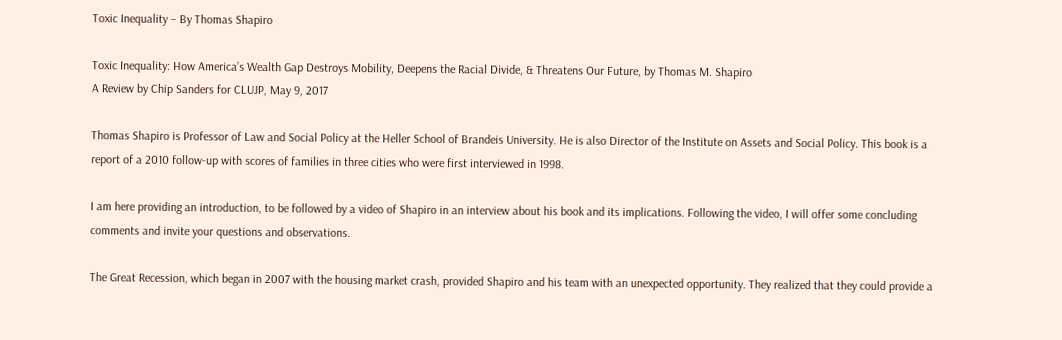Toxic Inequality – By Thomas Shapiro

Toxic Inequality: How America’s Wealth Gap Destroys Mobility, Deepens the Racial Divide, & Threatens Our Future, by Thomas M. Shapiro
A Review by Chip Sanders for CLUJP, May 9, 2017

Thomas Shapiro is Professor of Law and Social Policy at the Heller School of Brandeis University. He is also Director of the Institute on Assets and Social Policy. This book is a report of a 2010 follow-up with scores of families in three cities who were first interviewed in 1998.

I am here providing an introduction, to be followed by a video of Shapiro in an interview about his book and its implications. Following the video, I will offer some concluding comments and invite your questions and observations.

The Great Recession, which began in 2007 with the housing market crash, provided Shapiro and his team with an unexpected opportunity. They realized that they could provide a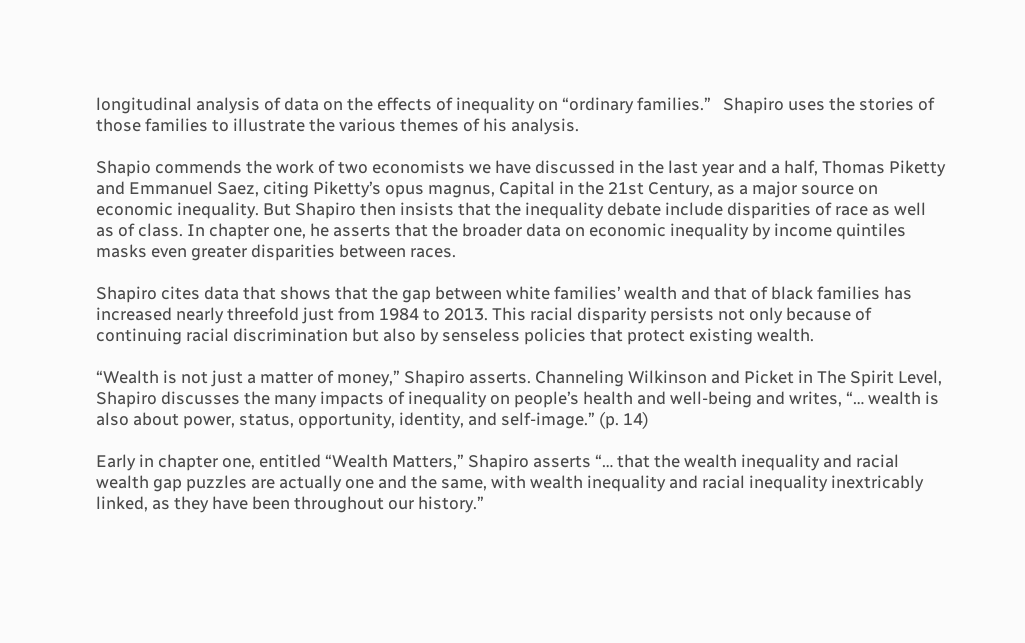longitudinal analysis of data on the effects of inequality on “ordinary families.”   Shapiro uses the stories of those families to illustrate the various themes of his analysis.

Shapio commends the work of two economists we have discussed in the last year and a half, Thomas Piketty and Emmanuel Saez, citing Piketty’s opus magnus, Capital in the 21st Century, as a major source on economic inequality. But Shapiro then insists that the inequality debate include disparities of race as well as of class. In chapter one, he asserts that the broader data on economic inequality by income quintiles masks even greater disparities between races.

Shapiro cites data that shows that the gap between white families’ wealth and that of black families has increased nearly threefold just from 1984 to 2013. This racial disparity persists not only because of continuing racial discrimination but also by senseless policies that protect existing wealth.

“Wealth is not just a matter of money,” Shapiro asserts. Channeling Wilkinson and Picket in The Spirit Level, Shapiro discusses the many impacts of inequality on people’s health and well-being and writes, “… wealth is also about power, status, opportunity, identity, and self-image.” (p. 14)

Early in chapter one, entitled “Wealth Matters,” Shapiro asserts “… that the wealth inequality and racial wealth gap puzzles are actually one and the same, with wealth inequality and racial inequality inextricably linked, as they have been throughout our history.”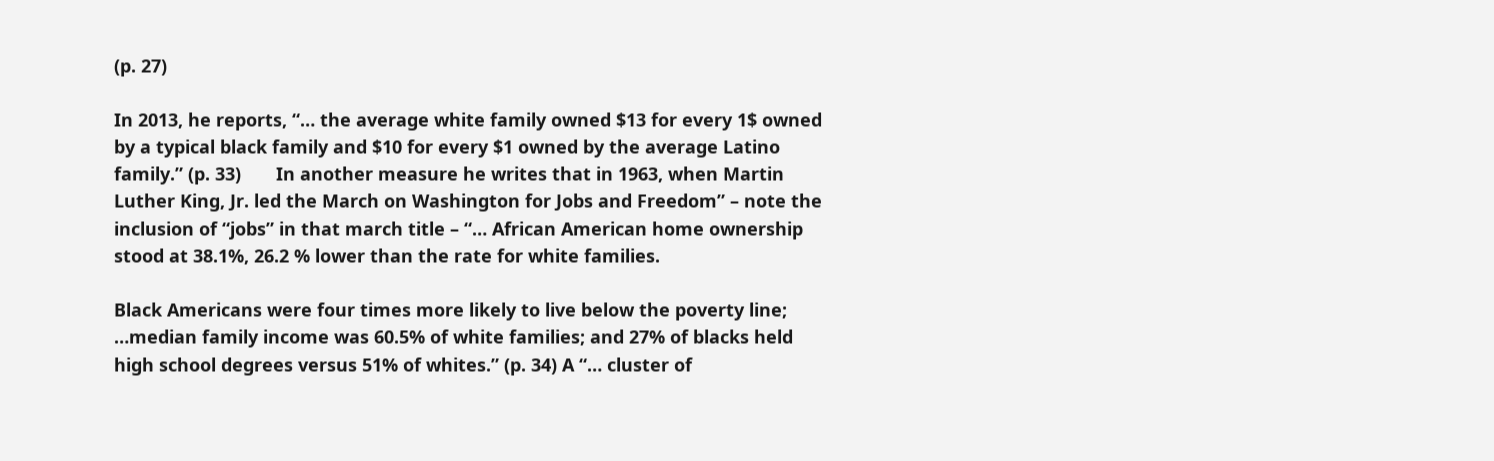(p. 27)

In 2013, he reports, “… the average white family owned $13 for every 1$ owned by a typical black family and $10 for every $1 owned by the average Latino family.” (p. 33)       In another measure he writes that in 1963, when Martin Luther King, Jr. led the March on Washington for Jobs and Freedom” – note the inclusion of “jobs” in that march title – “… African American home ownership stood at 38.1%, 26.2 % lower than the rate for white families.

Black Americans were four times more likely to live below the poverty line; …median family income was 60.5% of white families; and 27% of blacks held high school degrees versus 51% of whites.” (p. 34) A “… cluster of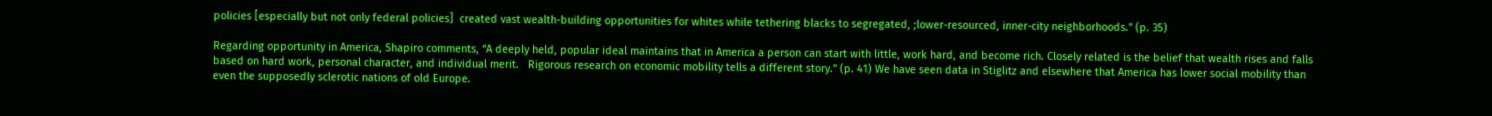policies [especially but not only federal policies]  created vast wealth-building opportunities for whites while tethering blacks to segregated, ;lower-resourced, inner-city neighborhoods.” (p. 35)

Regarding opportunity in America, Shapiro comments, “A deeply held, popular ideal maintains that in America a person can start with little, work hard, and become rich. Closely related is the belief that wealth rises and falls based on hard work, personal character, and individual merit.   Rigorous research on economic mobility tells a different story.” (p. 41) We have seen data in Stiglitz and elsewhere that America has lower social mobility than even the supposedly sclerotic nations of old Europe.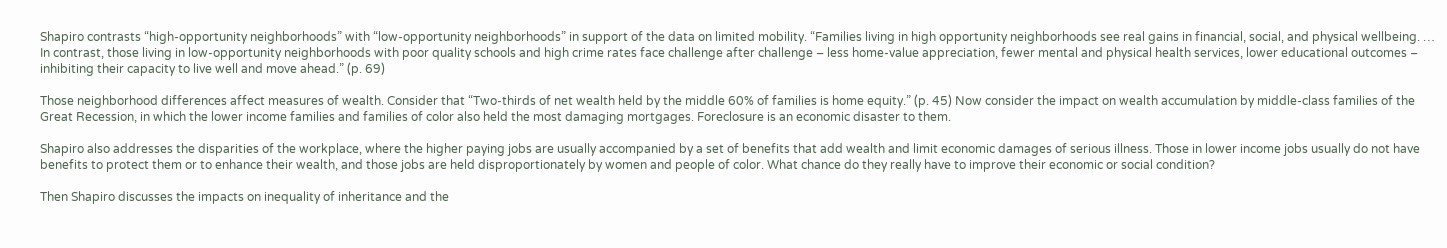Shapiro contrasts “high-opportunity neighborhoods” with “low-opportunity neighborhoods” in support of the data on limited mobility. “Families living in high opportunity neighborhoods see real gains in financial, social, and physical wellbeing. … In contrast, those living in low-opportunity neighborhoods with poor quality schools and high crime rates face challenge after challenge – less home-value appreciation, fewer mental and physical health services, lower educational outcomes – inhibiting their capacity to live well and move ahead.” (p. 69)

Those neighborhood differences affect measures of wealth. Consider that “Two-thirds of net wealth held by the middle 60% of families is home equity.” (p. 45) Now consider the impact on wealth accumulation by middle-class families of the Great Recession, in which the lower income families and families of color also held the most damaging mortgages. Foreclosure is an economic disaster to them.

Shapiro also addresses the disparities of the workplace, where the higher paying jobs are usually accompanied by a set of benefits that add wealth and limit economic damages of serious illness. Those in lower income jobs usually do not have benefits to protect them or to enhance their wealth, and those jobs are held disproportionately by women and people of color. What chance do they really have to improve their economic or social condition?

Then Shapiro discusses the impacts on inequality of inheritance and the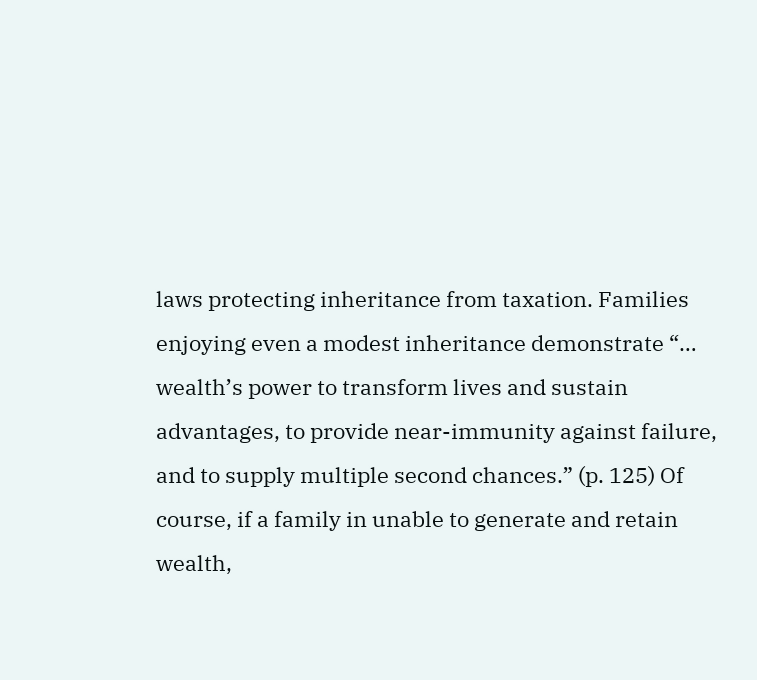laws protecting inheritance from taxation. Families enjoying even a modest inheritance demonstrate “… wealth’s power to transform lives and sustain advantages, to provide near-immunity against failure, and to supply multiple second chances.” (p. 125) Of course, if a family in unable to generate and retain wealth,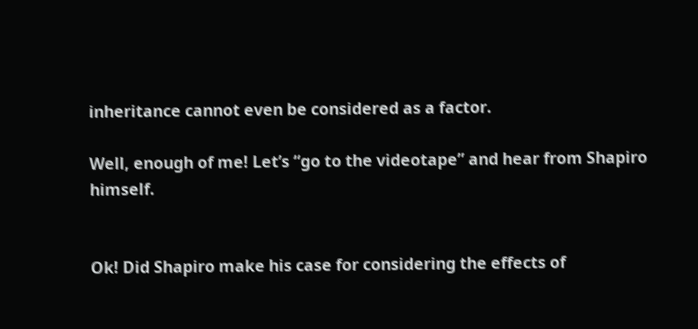inheritance cannot even be considered as a factor.

Well, enough of me! Let’s “go to the videotape” and hear from Shapiro himself.


Ok! Did Shapiro make his case for considering the effects of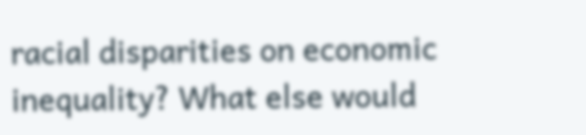racial disparities on economic inequality? What else would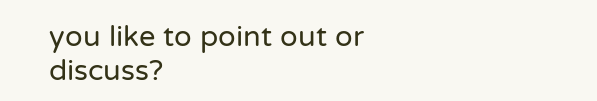you like to point out or discuss?